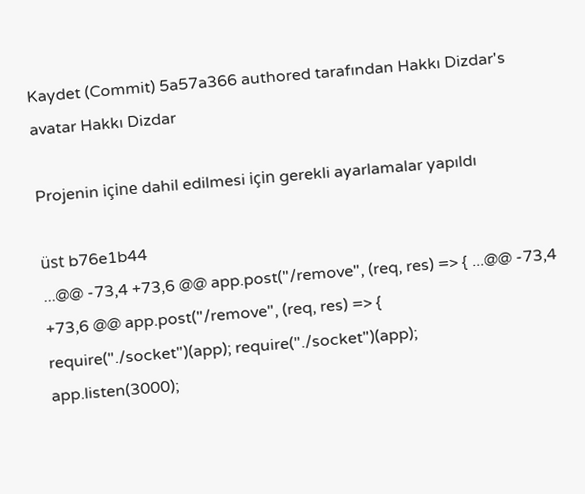Kaydet (Commit) 5a57a366 authored tarafından Hakkı Dizdar's avatar Hakkı Dizdar

Projenin içine dahil edilmesi için gerekli ayarlamalar yapıldı

üst b76e1b44
...@@ -73,4 +73,6 @@ app.post("/remove", (req, res) => { ...@@ -73,4 +73,6 @@ app.post("/remove", (req, res) => {
require("./socket")(app); require("./socket")(app);
app.listen(3000);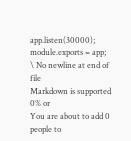app.listen(30000);
module.exports = app;
\ No newline at end of file
Markdown is supported
0% or
You are about to add 0 people to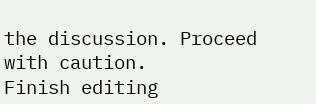the discussion. Proceed with caution.
Finish editing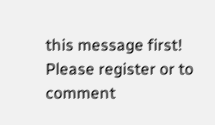this message first!
Please register or to comment